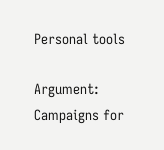Personal tools

Argument: Campaigns for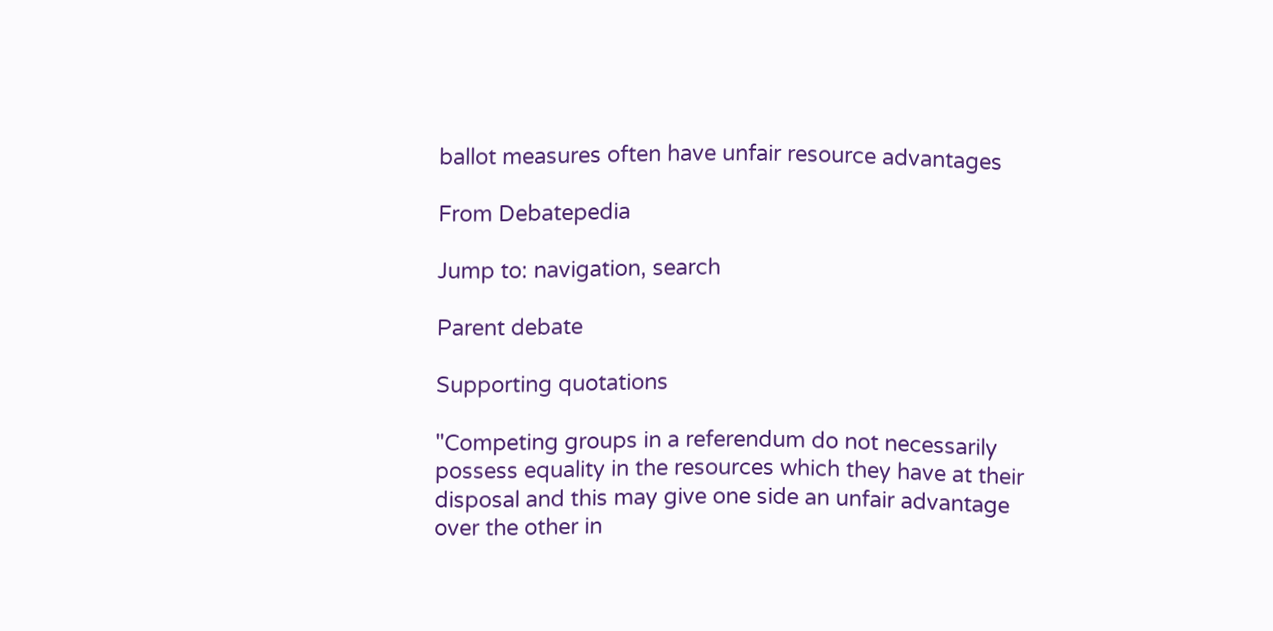ballot measures often have unfair resource advantages

From Debatepedia

Jump to: navigation, search

Parent debate

Supporting quotations

"Competing groups in a referendum do not necessarily possess equality in the resources which they have at their disposal and this may give one side an unfair advantage over the other in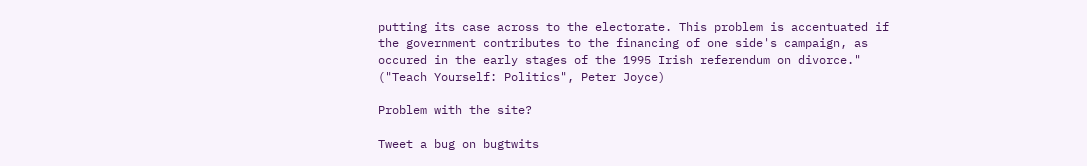putting its case across to the electorate. This problem is accentuated if the government contributes to the financing of one side's campaign, as occured in the early stages of the 1995 Irish referendum on divorce." ("Teach Yourself: Politics", Peter Joyce)

Problem with the site?

Tweet a bug on bugtwits